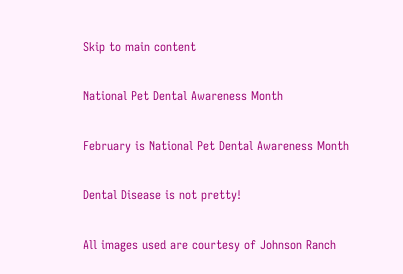Skip to main content

National Pet Dental Awareness Month

February is National Pet Dental Awareness Month

Dental Disease is not pretty!

All images used are courtesy of Johnson Ranch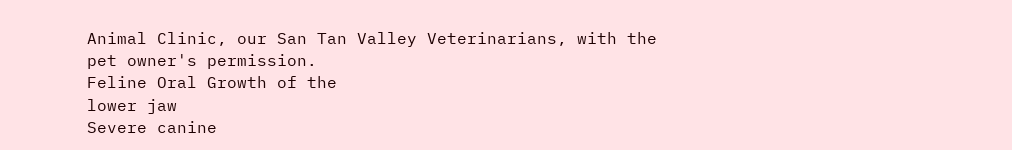Animal Clinic, our San Tan Valley Veterinarians, with the pet owner's permission.
Feline Oral Growth of the
lower jaw
Severe canine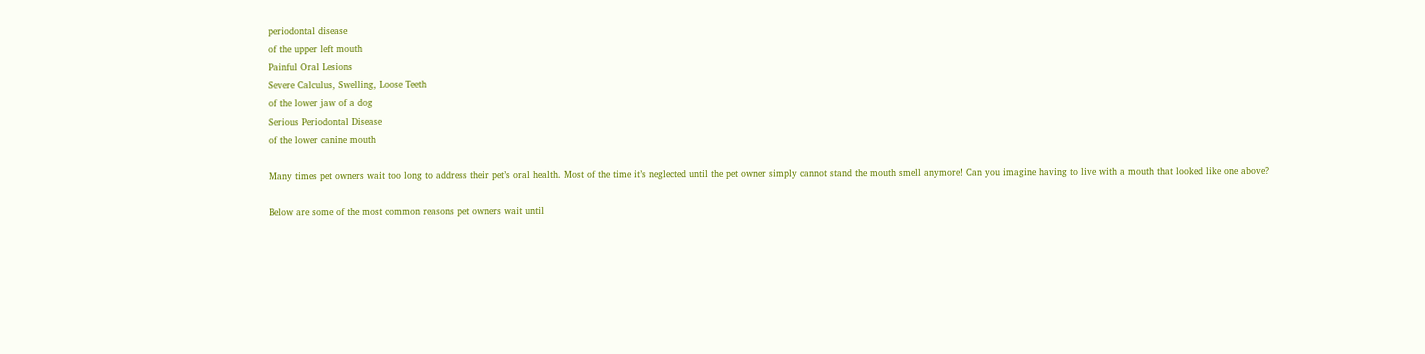periodontal disease
of the upper left mouth
Painful Oral Lesions
Severe Calculus, Swelling, Loose Teeth
of the lower jaw of a dog
Serious Periodontal Disease
of the lower canine mouth

Many times pet owners wait too long to address their pet’s oral health. Most of the time it’s neglected until the pet owner simply cannot stand the mouth smell anymore! Can you imagine having to live with a mouth that looked like one above?

Below are some of the most common reasons pet owners wait until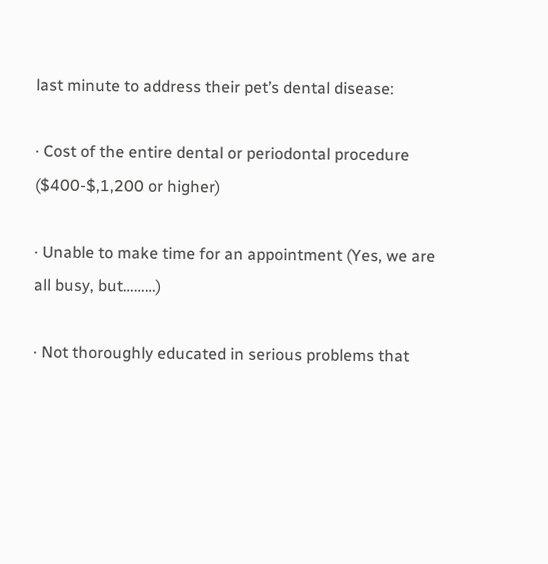last minute to address their pet’s dental disease:

· Cost of the entire dental or periodontal procedure ($400-$,1,200 or higher)

· Unable to make time for an appointment (Yes, we are all busy, but………)

· Not thoroughly educated in serious problems that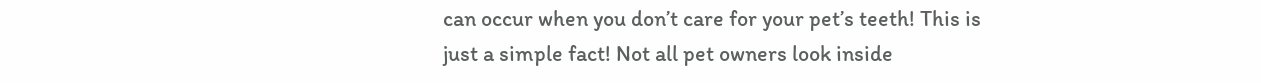can occur when you don’t care for your pet’s teeth! This is just a simple fact! Not all pet owners look inside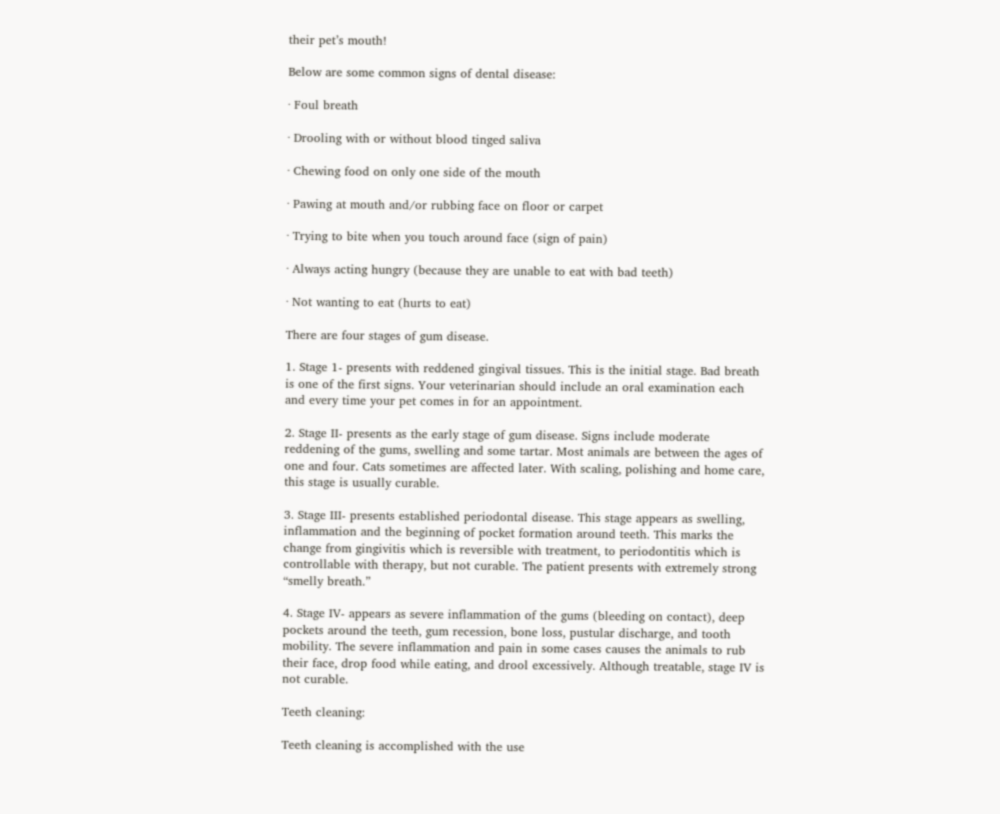their pet’s mouth!

Below are some common signs of dental disease:

· Foul breath

· Drooling with or without blood tinged saliva

· Chewing food on only one side of the mouth

· Pawing at mouth and/or rubbing face on floor or carpet

· Trying to bite when you touch around face (sign of pain)

· Always acting hungry (because they are unable to eat with bad teeth)

· Not wanting to eat (hurts to eat)

There are four stages of gum disease.

1. Stage 1- presents with reddened gingival tissues. This is the initial stage. Bad breath is one of the first signs. Your veterinarian should include an oral examination each and every time your pet comes in for an appointment.

2. Stage II- presents as the early stage of gum disease. Signs include moderate reddening of the gums, swelling and some tartar. Most animals are between the ages of one and four. Cats sometimes are affected later. With scaling, polishing and home care, this stage is usually curable.

3. Stage III- presents established periodontal disease. This stage appears as swelling, inflammation and the beginning of pocket formation around teeth. This marks the change from gingivitis which is reversible with treatment, to periodontitis which is controllable with therapy, but not curable. The patient presents with extremely strong “smelly breath.”

4. Stage IV- appears as severe inflammation of the gums (bleeding on contact), deep pockets around the teeth, gum recession, bone loss, pustular discharge, and tooth mobility. The severe inflammation and pain in some cases causes the animals to rub their face, drop food while eating, and drool excessively. Although treatable, stage IV is not curable.

Teeth cleaning:

Teeth cleaning is accomplished with the use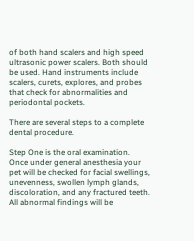of both hand scalers and high speed ultrasonic power scalers. Both should be used. Hand instruments include scalers, curets, explores, and probes that check for abnormalities and periodontal pockets.

There are several steps to a complete dental procedure.

Step One is the oral examination.
Once under general anesthesia your pet will be checked for facial swellings, unevenness, swollen lymph glands, discoloration, and any fractured teeth. All abnormal findings will be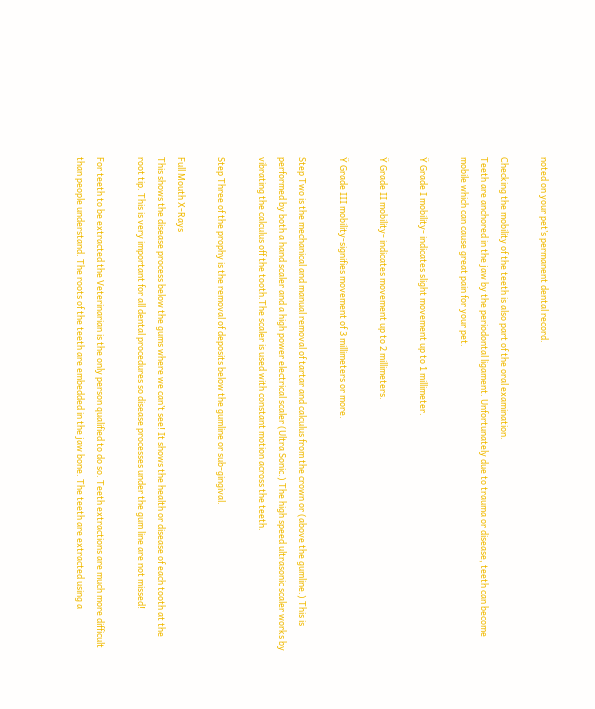noted on your pet’s permanent dental record.

Checking the mobility of the teeth is also part of the oral examination.
Teeth are anchored in the jaw by the periodontal ligament. Unfortunately due to trauma or disease, teeth can become mobile which can cause great pain for your pet.

Ÿ Grade I mobility- indicates slight movement up to 1 millimeter.

Ÿ Grade II mobility- indicates movement up to 2 millimeters.

Ÿ Grade III mobility-signifies movement of 3 millimeters or more.

Step Two is the mechanical and manual removal of tartar and calculus from the crown or (above the gumline.) This is performed by both a hand scaler and a high power electrical scaler (Ultra Sonic.) The high speed ultrasonic scaler works by vibrating the calculus off the tooth.The scaler is used with constant motion across the teeth.

Step Three of the prophy is the removal of deposits below the gumline or sub-gingival.

Full Mouth X-Rays
This shows the disease process below the gums where we can’t see! It shows the health or disease of each tooth at the root tip. This is very important for all dental procedures so disease processes under the gum line are not missed!

For teeth to be extracted the Veterinarian is the only person qualified to do so. Teeth extractions are much more difficult than people understand. The roots of the teeth are embedded in the jaw bone. The teeth are extracted using a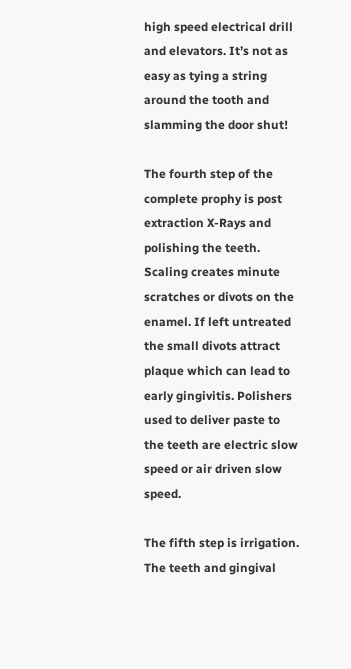high speed electrical drill and elevators. It’s not as easy as tying a string around the tooth and slamming the door shut!

The fourth step of the complete prophy is post extraction X-Rays and polishing the teeth. Scaling creates minute scratches or divots on the enamel. If left untreated the small divots attract plaque which can lead to early gingivitis. Polishers used to deliver paste to the teeth are electric slow speed or air driven slow speed.

The fifth step is irrigation. The teeth and gingival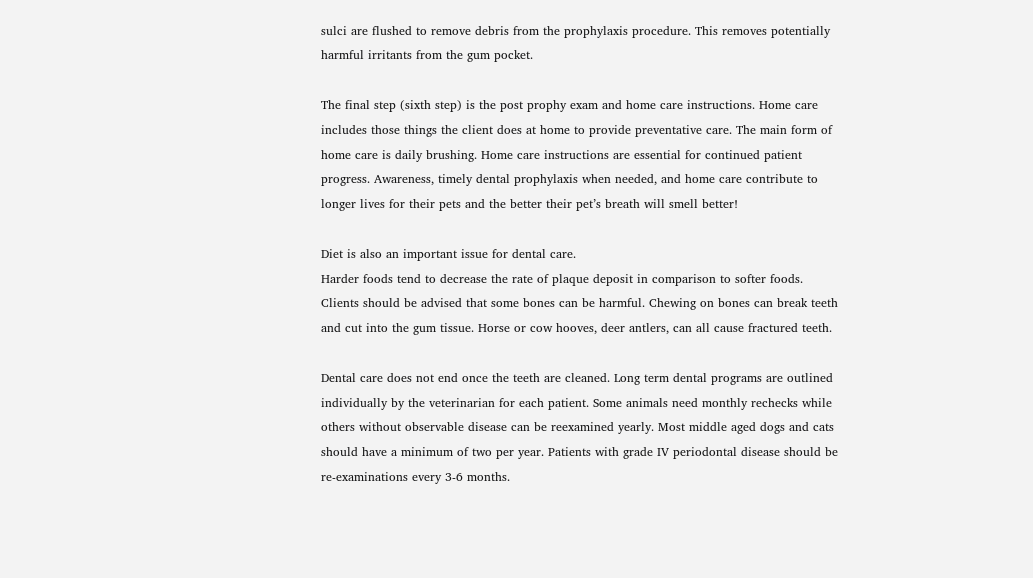sulci are flushed to remove debris from the prophylaxis procedure. This removes potentially harmful irritants from the gum pocket.

The final step (sixth step) is the post prophy exam and home care instructions. Home care includes those things the client does at home to provide preventative care. The main form of home care is daily brushing. Home care instructions are essential for continued patient progress. Awareness, timely dental prophylaxis when needed, and home care contribute to longer lives for their pets and the better their pet’s breath will smell better!

Diet is also an important issue for dental care.
Harder foods tend to decrease the rate of plaque deposit in comparison to softer foods. Clients should be advised that some bones can be harmful. Chewing on bones can break teeth and cut into the gum tissue. Horse or cow hooves, deer antlers, can all cause fractured teeth.

Dental care does not end once the teeth are cleaned. Long term dental programs are outlined individually by the veterinarian for each patient. Some animals need monthly rechecks while others without observable disease can be reexamined yearly. Most middle aged dogs and cats should have a minimum of two per year. Patients with grade IV periodontal disease should be re-examinations every 3-6 months.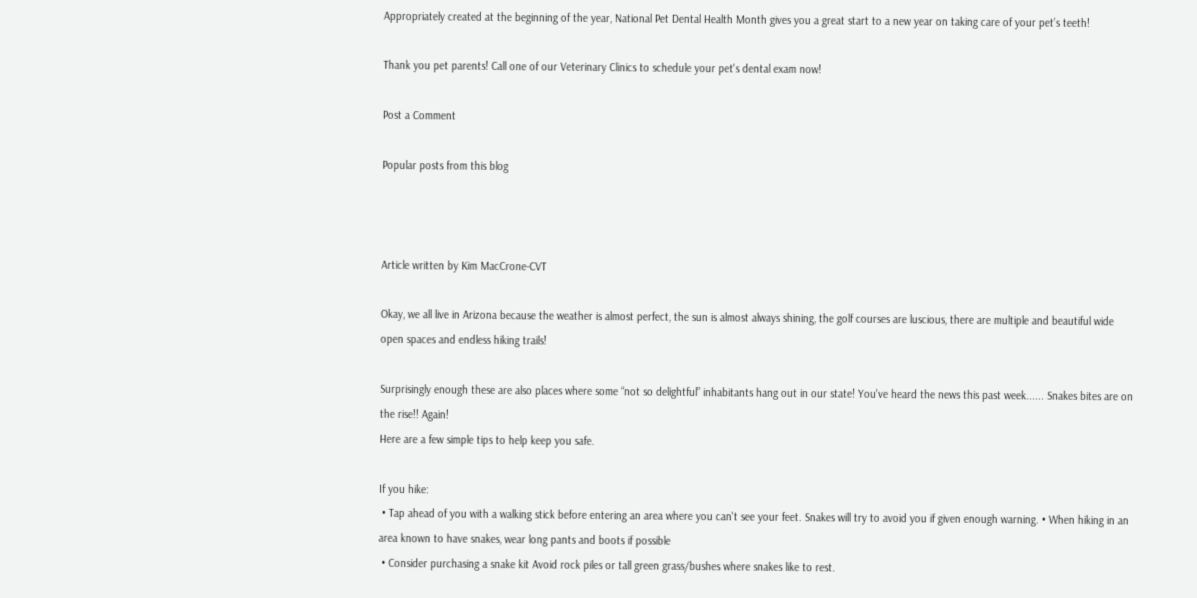Appropriately created at the beginning of the year, National Pet Dental Health Month gives you a great start to a new year on taking care of your pet’s teeth!

Thank you pet parents! Call one of our Veterinary Clinics to schedule your pet's dental exam now!

Post a Comment

Popular posts from this blog



Article written by Kim MacCrone-CVT

Okay, we all live in Arizona because the weather is almost perfect, the sun is almost always shining, the golf courses are luscious, there are multiple and beautiful wide open spaces and endless hiking trails!

Surprisingly enough these are also places where some “not so delightful” inhabitants hang out in our state! You've heard the news this past week...... Snakes bites are on the rise!! Again!
Here are a few simple tips to help keep you safe.

If you hike:
 • Tap ahead of you with a walking stick before entering an area where you can't see your feet. Snakes will try to avoid you if given enough warning. • When hiking in an area known to have snakes, wear long pants and boots if possible
 • Consider purchasing a snake kit Avoid rock piles or tall green grass/bushes where snakes like to rest.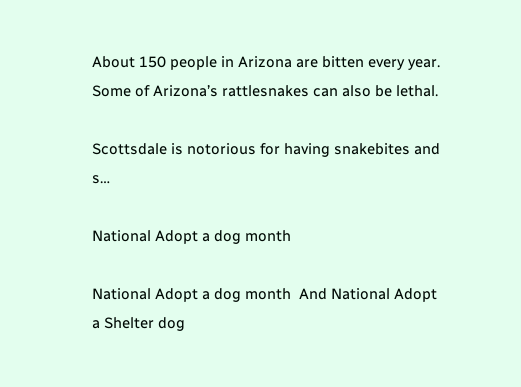About 150 people in Arizona are bitten every year.
Some of Arizona’s rattlesnakes can also be lethal.

Scottsdale is notorious for having snakebites and s…

National Adopt a dog month

National Adopt a dog month  And National Adopt a Shelter dog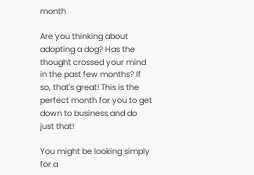month

Are you thinking about adopting a dog? Has the thought crossed your mind in the past few months? If so, that's great! This is the perfect month for you to get down to business and do just that!

You might be looking simply for a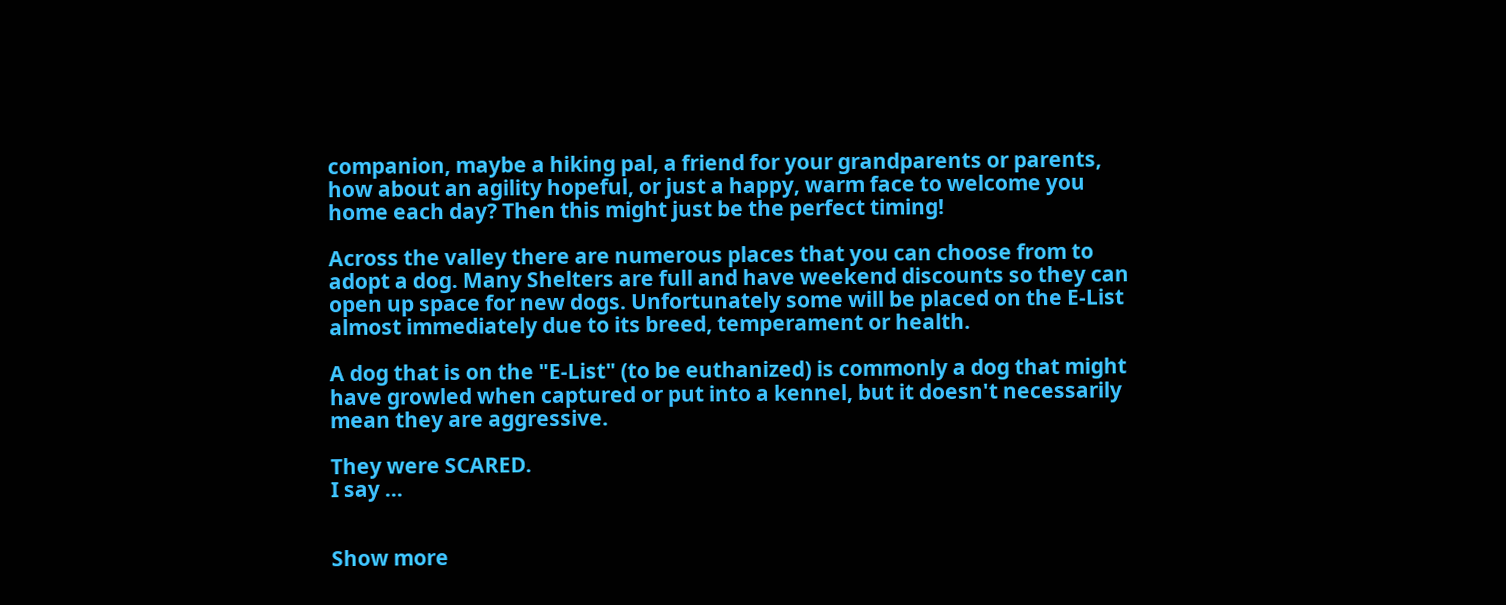companion, maybe a hiking pal, a friend for your grandparents or parents, how about an agility hopeful, or just a happy, warm face to welcome you home each day? Then this might just be the perfect timing!

Across the valley there are numerous places that you can choose from to adopt a dog. Many Shelters are full and have weekend discounts so they can open up space for new dogs. Unfortunately some will be placed on the E-List almost immediately due to its breed, temperament or health.

A dog that is on the "E-List" (to be euthanized) is commonly a dog that might have growled when captured or put into a kennel, but it doesn't necessarily mean they are aggressive.

They were SCARED.
I say …


Show more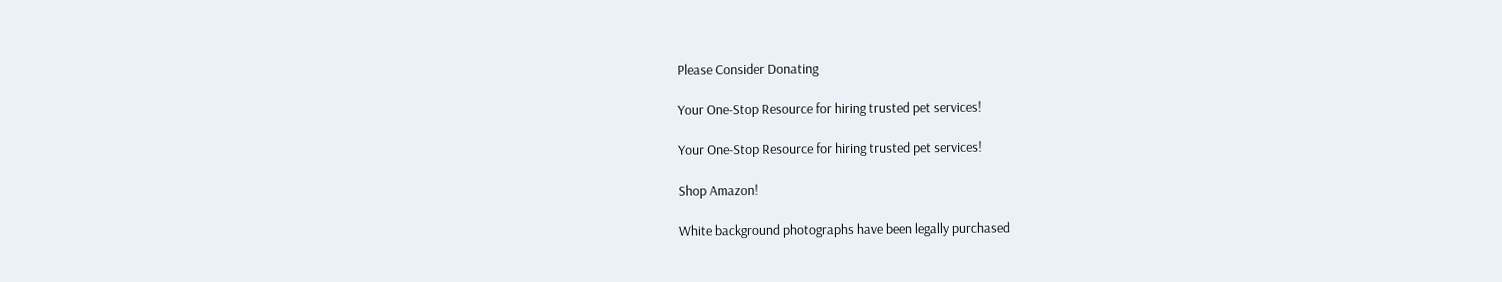Please Consider Donating

Your One-Stop Resource for hiring trusted pet services!

Your One-Stop Resource for hiring trusted pet services!

Shop Amazon!

White background photographs have been legally purchased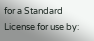for a Standard License for use by: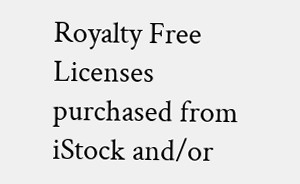Royalty Free Licenses purchased from iStock and/or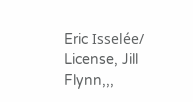Eric Isselée/
License, Jill Flynn,,,